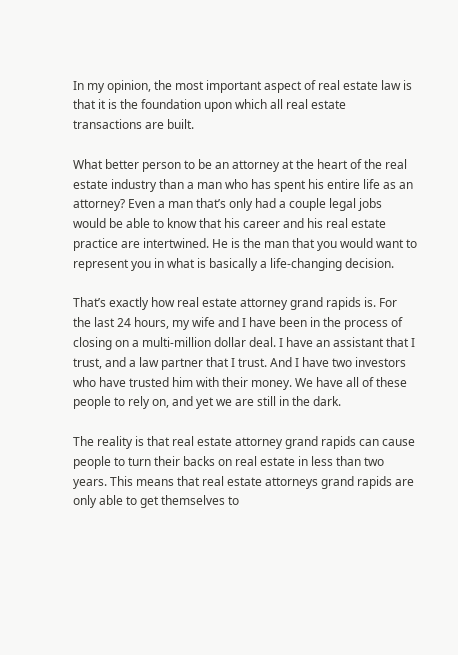In my opinion, the most important aspect of real estate law is that it is the foundation upon which all real estate transactions are built.

What better person to be an attorney at the heart of the real estate industry than a man who has spent his entire life as an attorney? Even a man that’s only had a couple legal jobs would be able to know that his career and his real estate practice are intertwined. He is the man that you would want to represent you in what is basically a life-changing decision.

That’s exactly how real estate attorney grand rapids is. For the last 24 hours, my wife and I have been in the process of closing on a multi-million dollar deal. I have an assistant that I trust, and a law partner that I trust. And I have two investors who have trusted him with their money. We have all of these people to rely on, and yet we are still in the dark.

The reality is that real estate attorney grand rapids can cause people to turn their backs on real estate in less than two years. This means that real estate attorneys grand rapids are only able to get themselves to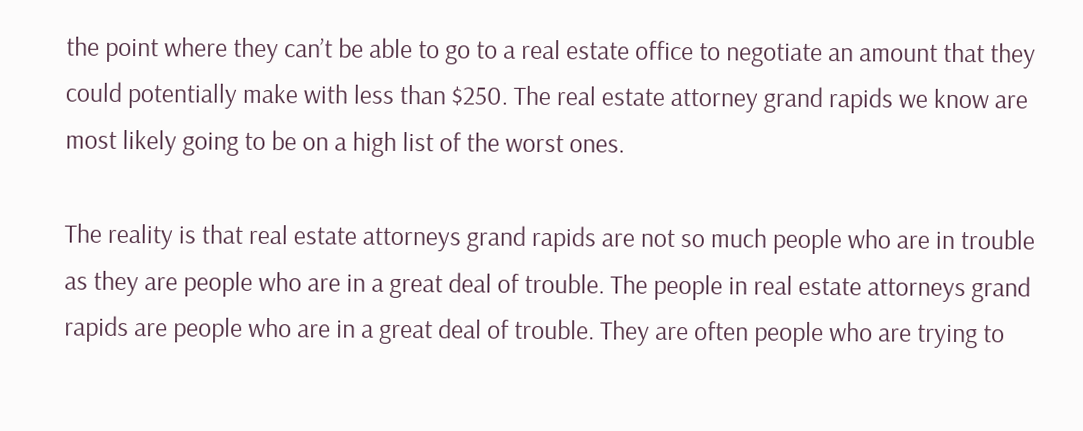the point where they can’t be able to go to a real estate office to negotiate an amount that they could potentially make with less than $250. The real estate attorney grand rapids we know are most likely going to be on a high list of the worst ones.

The reality is that real estate attorneys grand rapids are not so much people who are in trouble as they are people who are in a great deal of trouble. The people in real estate attorneys grand rapids are people who are in a great deal of trouble. They are often people who are trying to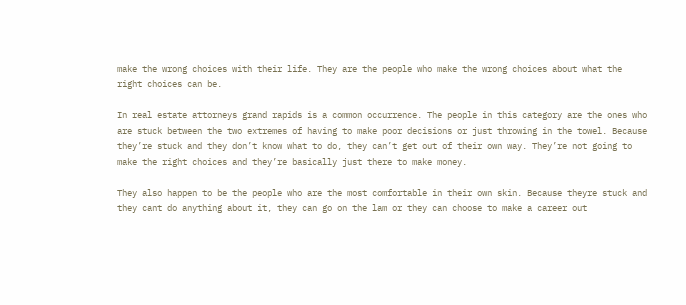make the wrong choices with their life. They are the people who make the wrong choices about what the right choices can be.

In real estate attorneys grand rapids is a common occurrence. The people in this category are the ones who are stuck between the two extremes of having to make poor decisions or just throwing in the towel. Because they’re stuck and they don’t know what to do, they can’t get out of their own way. They’re not going to make the right choices and they’re basically just there to make money.

They also happen to be the people who are the most comfortable in their own skin. Because theyre stuck and they cant do anything about it, they can go on the lam or they can choose to make a career out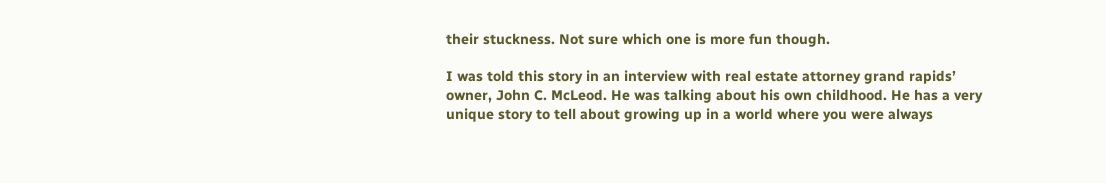their stuckness. Not sure which one is more fun though.

I was told this story in an interview with real estate attorney grand rapids’ owner, John C. McLeod. He was talking about his own childhood. He has a very unique story to tell about growing up in a world where you were always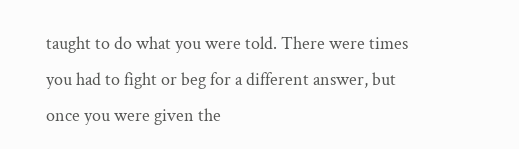taught to do what you were told. There were times you had to fight or beg for a different answer, but once you were given the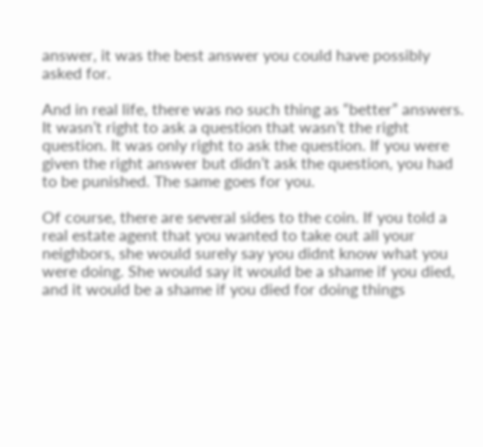answer, it was the best answer you could have possibly asked for.

And in real life, there was no such thing as “better” answers. It wasn’t right to ask a question that wasn’t the right question. It was only right to ask the question. If you were given the right answer but didn’t ask the question, you had to be punished. The same goes for you.

Of course, there are several sides to the coin. If you told a real estate agent that you wanted to take out all your neighbors, she would surely say you didnt know what you were doing. She would say it would be a shame if you died, and it would be a shame if you died for doing things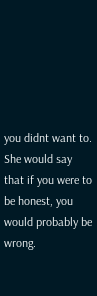you didnt want to. She would say that if you were to be honest, you would probably be wrong.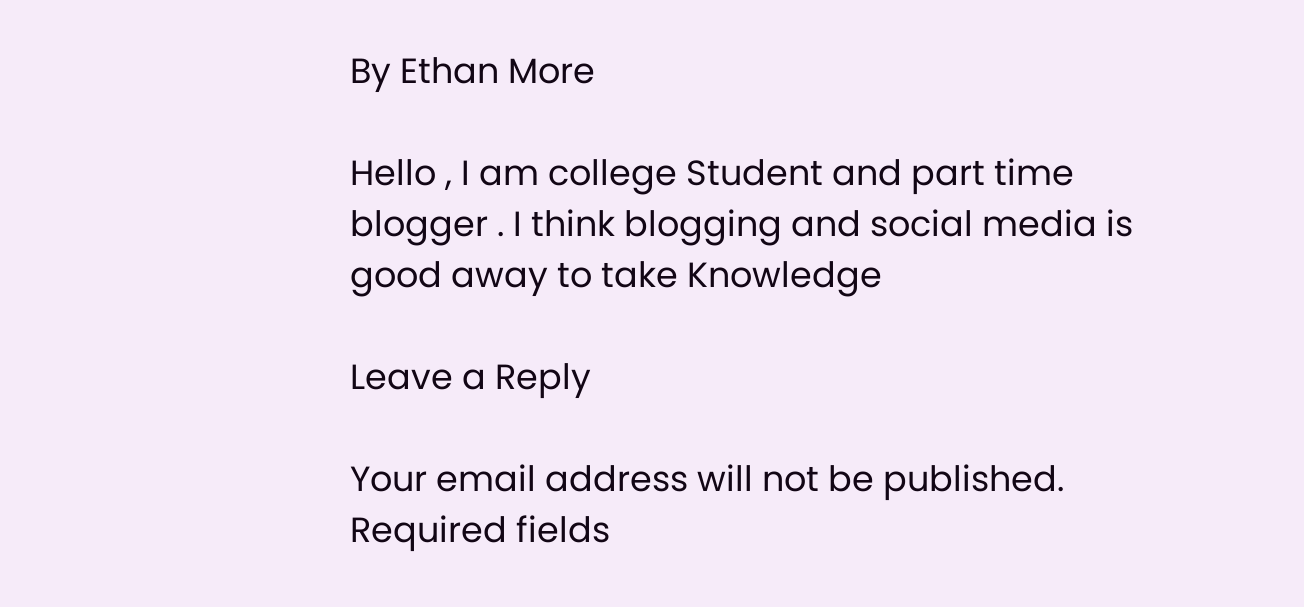By Ethan More

Hello , I am college Student and part time blogger . I think blogging and social media is good away to take Knowledge

Leave a Reply

Your email address will not be published. Required fields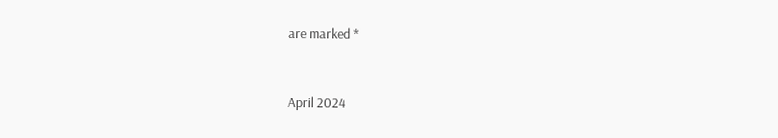are marked *


April 2024